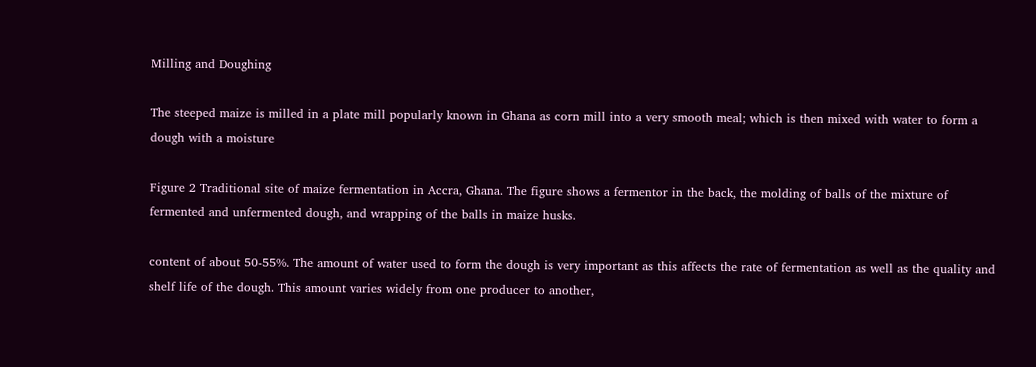Milling and Doughing

The steeped maize is milled in a plate mill popularly known in Ghana as corn mill into a very smooth meal; which is then mixed with water to form a dough with a moisture

Figure 2 Traditional site of maize fermentation in Accra, Ghana. The figure shows a fermentor in the back, the molding of balls of the mixture of fermented and unfermented dough, and wrapping of the balls in maize husks.

content of about 50-55%. The amount of water used to form the dough is very important as this affects the rate of fermentation as well as the quality and shelf life of the dough. This amount varies widely from one producer to another,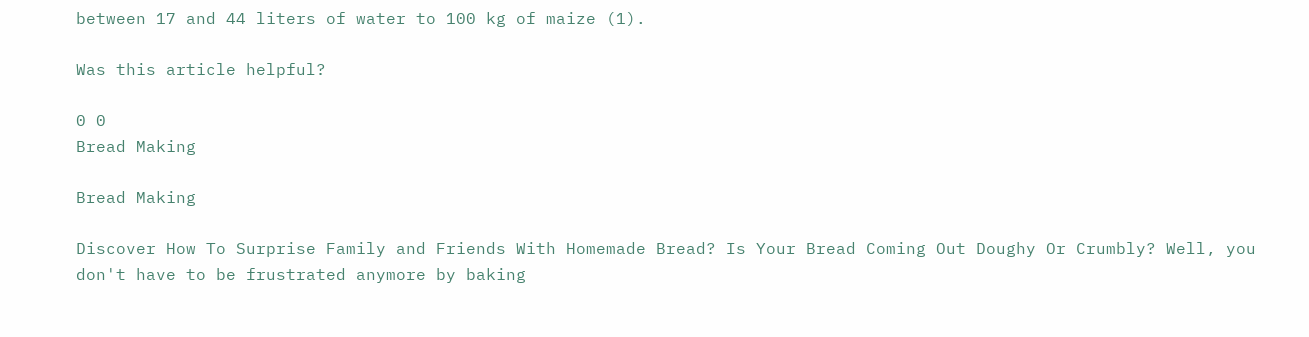between 17 and 44 liters of water to 100 kg of maize (1).

Was this article helpful?

0 0
Bread Making

Bread Making

Discover How To Surprise Family and Friends With Homemade Bread? Is Your Bread Coming Out Doughy Or Crumbly? Well, you don't have to be frustrated anymore by baking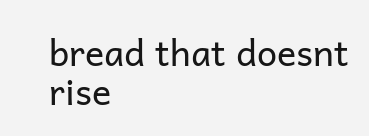bread that doesnt rise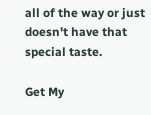all of the way or just doesn't have that special taste.

Get My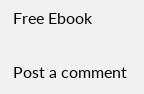Free Ebook

Post a comment